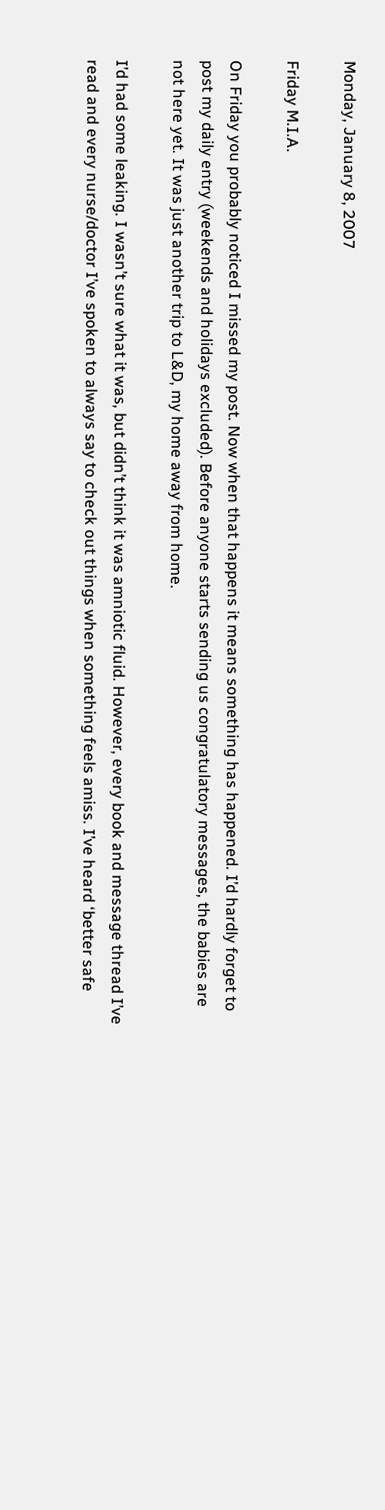Monday, January 8, 2007

Friday M.I.A.

On Friday you probably noticed I missed my post. Now when that happens it means something has happened. I’d hardly forget to post my daily entry (weekends and holidays excluded). Before anyone starts sending us congratulatory messages, the babies are not here yet. It was just another trip to L&D, my home away from home.

I’d had some leaking. I wasn’t sure what it was, but didn’t think it was amniotic fluid. However, every book and message thread I’ve read and every nurse/doctor I’ve spoken to always say to check out things when something feels amiss. I’ve heard ‘better safe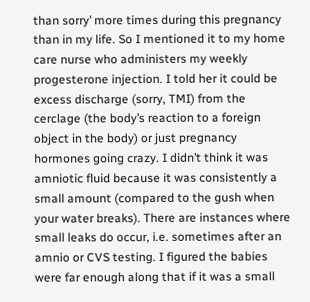than sorry’ more times during this pregnancy than in my life. So I mentioned it to my home care nurse who administers my weekly progesterone injection. I told her it could be excess discharge (sorry, TMI) from the cerclage (the body’s reaction to a foreign object in the body) or just pregnancy hormones going crazy. I didn’t think it was amniotic fluid because it was consistently a small amount (compared to the gush when your water breaks). There are instances where small leaks do occur, i.e. sometimes after an amnio or CVS testing. I figured the babies were far enough along that if it was a small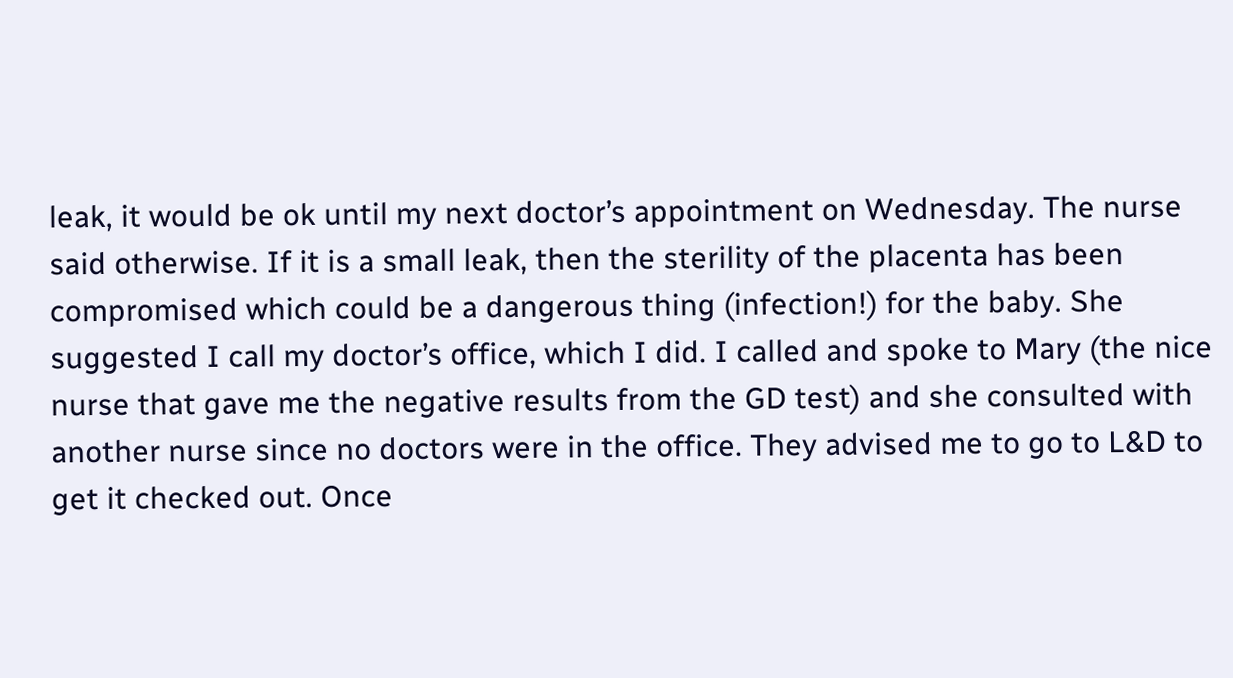leak, it would be ok until my next doctor’s appointment on Wednesday. The nurse said otherwise. If it is a small leak, then the sterility of the placenta has been compromised which could be a dangerous thing (infection!) for the baby. She suggested I call my doctor’s office, which I did. I called and spoke to Mary (the nice nurse that gave me the negative results from the GD test) and she consulted with another nurse since no doctors were in the office. They advised me to go to L&D to get it checked out. Once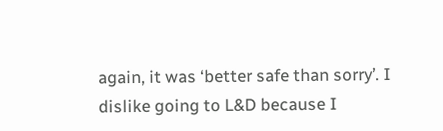again, it was ‘better safe than sorry’. I dislike going to L&D because I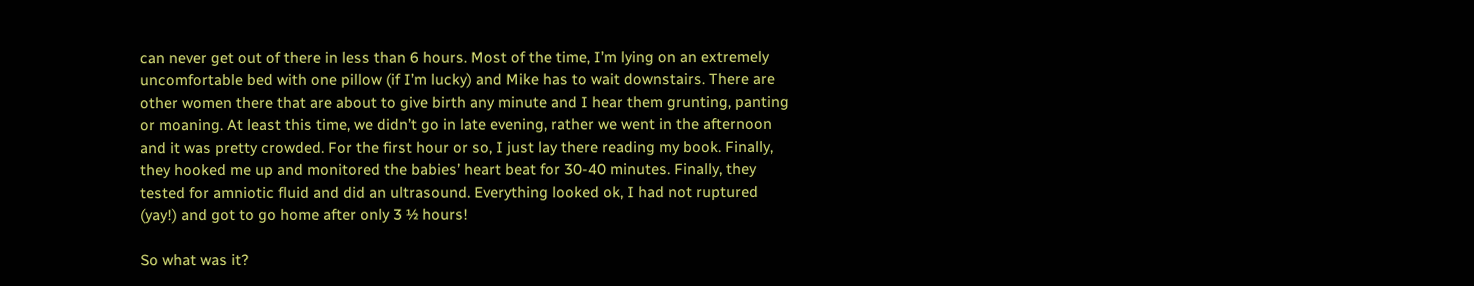can never get out of there in less than 6 hours. Most of the time, I’m lying on an extremely uncomfortable bed with one pillow (if I’m lucky) and Mike has to wait downstairs. There are other women there that are about to give birth any minute and I hear them grunting, panting or moaning. At least this time, we didn’t go in late evening, rather we went in the afternoon and it was pretty crowded. For the first hour or so, I just lay there reading my book. Finally, they hooked me up and monitored the babies’ heart beat for 30-40 minutes. Finally, they tested for amniotic fluid and did an ultrasound. Everything looked ok, I had not ruptured (yay!) and got to go home after only 3 ½ hours!

So what was it?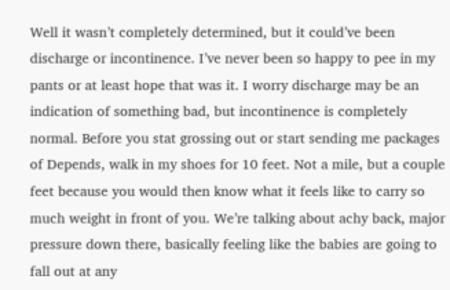Well it wasn’t completely determined, but it could’ve been discharge or incontinence. I’ve never been so happy to pee in my pants or at least hope that was it. I worry discharge may be an indication of something bad, but incontinence is completely normal. Before you stat grossing out or start sending me packages of Depends, walk in my shoes for 10 feet. Not a mile, but a couple feet because you would then know what it feels like to carry so much weight in front of you. We’re talking about achy back, major pressure down there, basically feeling like the babies are going to fall out at any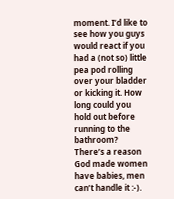moment. I’d like to see how you guys would react if you had a (not so) little pea pod rolling over your bladder or kicking it. How long could you hold out before running to the bathroom? There’s a reason God made women have babies, men can’t handle it :-).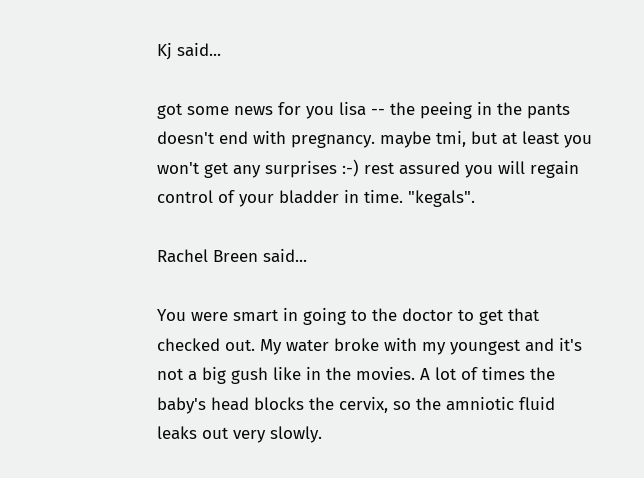Kj said...

got some news for you lisa -- the peeing in the pants doesn't end with pregnancy. maybe tmi, but at least you won't get any surprises :-) rest assured you will regain control of your bladder in time. "kegals".

Rachel Breen said...

You were smart in going to the doctor to get that checked out. My water broke with my youngest and it's not a big gush like in the movies. A lot of times the baby's head blocks the cervix, so the amniotic fluid leaks out very slowly.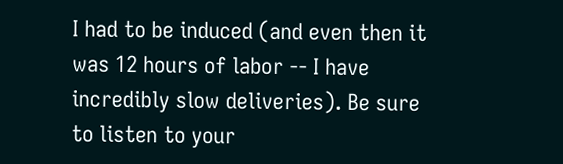I had to be induced (and even then it was 12 hours of labor -- I have incredibly slow deliveries). Be sure to listen to your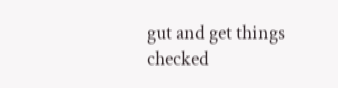gut and get things checked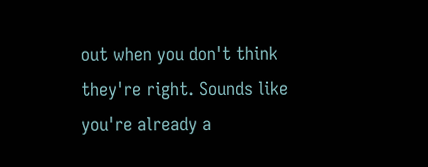out when you don't think they're right. Sounds like you're already a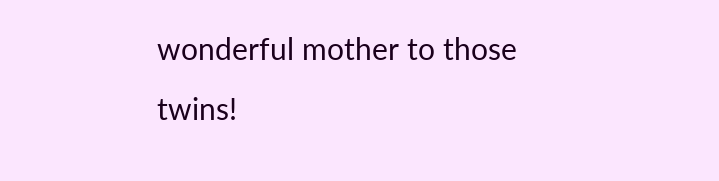wonderful mother to those twins!